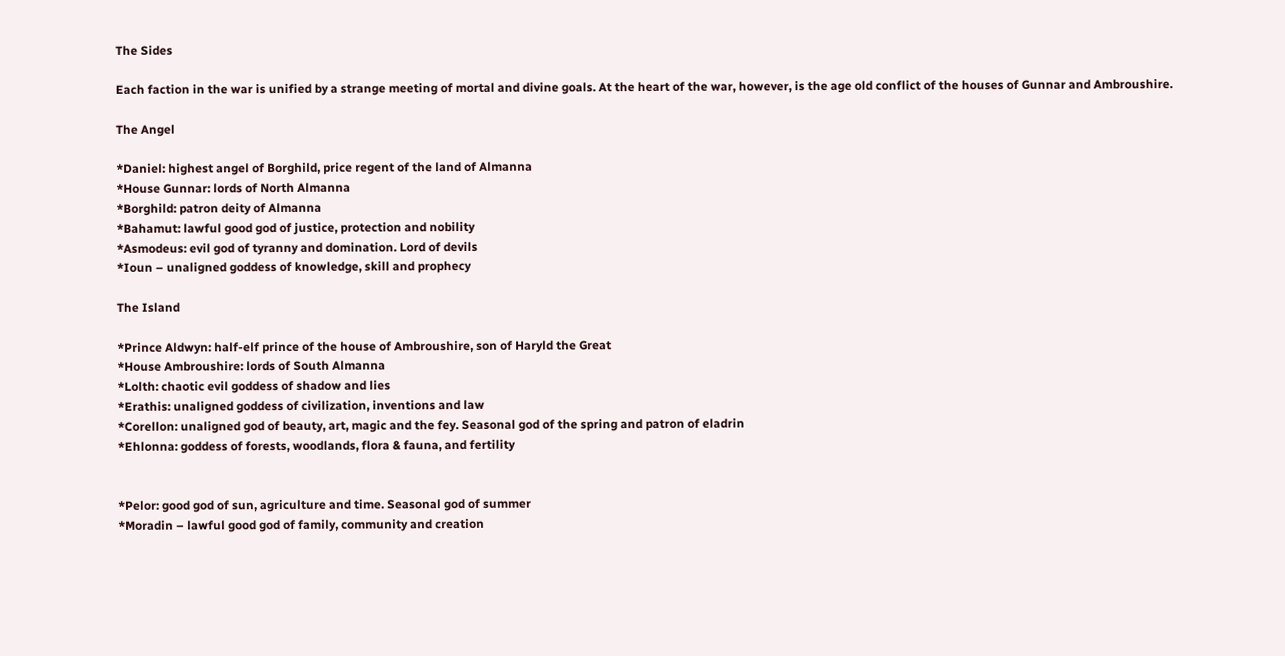The Sides

Each faction in the war is unified by a strange meeting of mortal and divine goals. At the heart of the war, however, is the age old conflict of the houses of Gunnar and Ambroushire.

The Angel

*Daniel: highest angel of Borghild, price regent of the land of Almanna
*House Gunnar: lords of North Almanna
*Borghild: patron deity of Almanna
*Bahamut: lawful good god of justice, protection and nobility
*Asmodeus: evil god of tyranny and domination. Lord of devils
*Ioun – unaligned goddess of knowledge, skill and prophecy

The Island

*Prince Aldwyn: half-elf prince of the house of Ambroushire, son of Haryld the Great
*House Ambroushire: lords of South Almanna
*Lolth: chaotic evil goddess of shadow and lies
*Erathis: unaligned goddess of civilization, inventions and law
*Corellon: unaligned god of beauty, art, magic and the fey. Seasonal god of the spring and patron of eladrin
*Ehlonna: goddess of forests, woodlands, flora & fauna, and fertility


*Pelor: good god of sun, agriculture and time. Seasonal god of summer
*Moradin – lawful good god of family, community and creation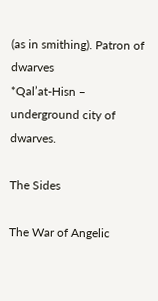(as in smithing). Patron of dwarves
*Qal’at-Hisn – underground city of dwarves.

The Sides

The War of Angelic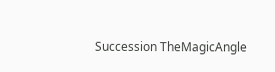Succession TheMagicAngle